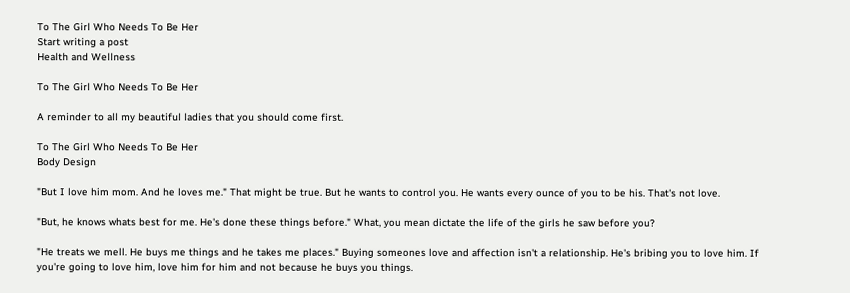To The Girl Who Needs To Be Her
Start writing a post
Health and Wellness

To The Girl Who Needs To Be Her

A reminder to all my beautiful ladies that you should come first.

To The Girl Who Needs To Be Her
Body Design

"But I love him mom. And he loves me." That might be true. But he wants to control you. He wants every ounce of you to be his. That's not love.

"But, he knows whats best for me. He's done these things before." What, you mean dictate the life of the girls he saw before you?

"He treats we mell. He buys me things and he takes me places." Buying someones love and affection isn't a relationship. He's bribing you to love him. If you're going to love him, love him for him and not because he buys you things.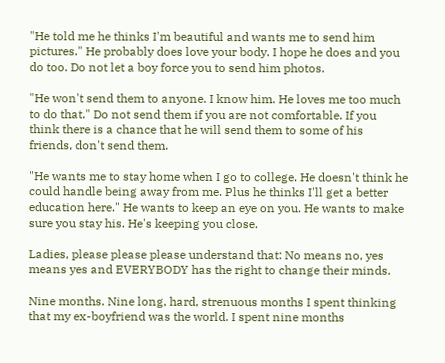"He told me he thinks I'm beautiful and wants me to send him pictures." He probably does love your body. I hope he does and you do too. Do not let a boy force you to send him photos.

"He won't send them to anyone. I know him. He loves me too much to do that." Do not send them if you are not comfortable. If you think there is a chance that he will send them to some of his friends, don't send them.

"He wants me to stay home when I go to college. He doesn't think he could handle being away from me. Plus he thinks I'll get a better education here." He wants to keep an eye on you. He wants to make sure you stay his. He's keeping you close.

Ladies, please please please understand that: No means no, yes means yes and EVERYBODY has the right to change their minds.

Nine months. Nine long, hard, strenuous months I spent thinking that my ex-boyfriend was the world. I spent nine months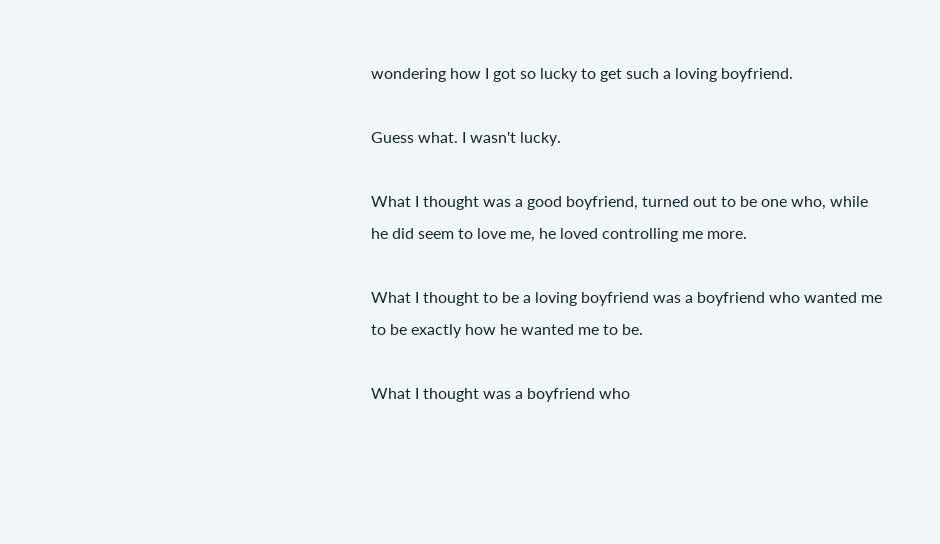wondering how I got so lucky to get such a loving boyfriend.

Guess what. I wasn't lucky.

What I thought was a good boyfriend, turned out to be one who, while he did seem to love me, he loved controlling me more.

What I thought to be a loving boyfriend was a boyfriend who wanted me to be exactly how he wanted me to be.

What I thought was a boyfriend who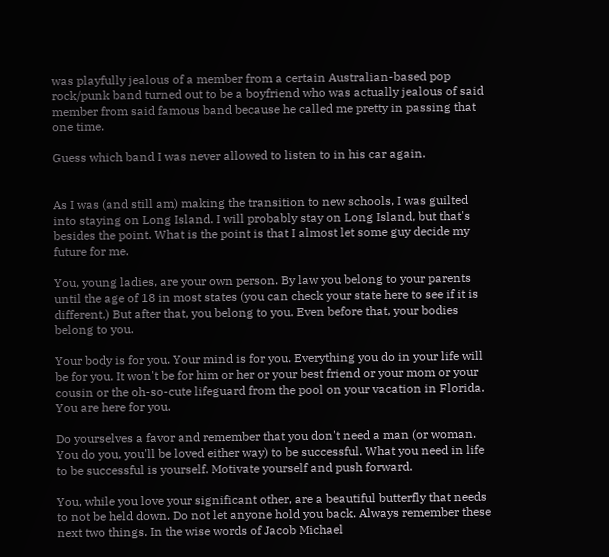was playfully jealous of a member from a certain Australian-based pop rock/punk band turned out to be a boyfriend who was actually jealous of said member from said famous band because he called me pretty in passing that one time.

Guess which band I was never allowed to listen to in his car again.


As I was (and still am) making the transition to new schools, I was guilted into staying on Long Island. I will probably stay on Long Island, but that's besides the point. What is the point is that I almost let some guy decide my future for me.

You, young ladies, are your own person. By law you belong to your parents until the age of 18 in most states (you can check your state here to see if it is different.) But after that, you belong to you. Even before that, your bodies belong to you.

Your body is for you. Your mind is for you. Everything you do in your life will be for you. It won't be for him or her or your best friend or your mom or your cousin or the oh-so-cute lifeguard from the pool on your vacation in Florida. You are here for you.

Do yourselves a favor and remember that you don't need a man (or woman. You do you, you'll be loved either way) to be successful. What you need in life to be successful is yourself. Motivate yourself and push forward.

You, while you love your significant other, are a beautiful butterfly that needs to not be held down. Do not let anyone hold you back. Always remember these next two things. In the wise words of Jacob Michael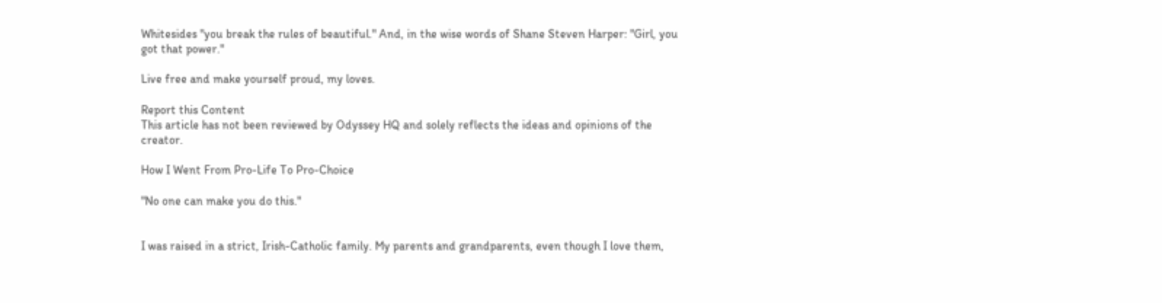Whitesides "you break the rules of beautiful." And, in the wise words of Shane Steven Harper: "Girl, you got that power."

Live free and make yourself proud, my loves.

Report this Content
This article has not been reviewed by Odyssey HQ and solely reflects the ideas and opinions of the creator.

How I Went From Pro-Life To Pro-Choice

"No one can make you do this."


I was raised in a strict, Irish-Catholic family. My parents and grandparents, even though I love them,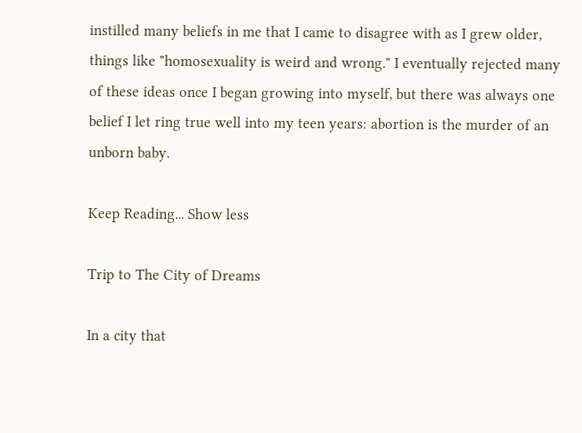instilled many beliefs in me that I came to disagree with as I grew older, things like "homosexuality is weird and wrong." I eventually rejected many of these ideas once I began growing into myself, but there was always one belief I let ring true well into my teen years: abortion is the murder of an unborn baby.

Keep Reading... Show less

Trip to The City of Dreams

In a city that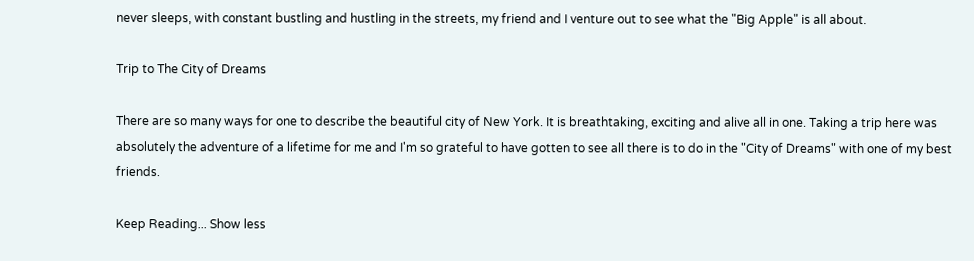never sleeps, with constant bustling and hustling in the streets, my friend and I venture out to see what the "Big Apple" is all about.

Trip to The City of Dreams

There are so many ways for one to describe the beautiful city of New York. It is breathtaking, exciting and alive all in one. Taking a trip here was absolutely the adventure of a lifetime for me and I'm so grateful to have gotten to see all there is to do in the "City of Dreams" with one of my best friends.

Keep Reading... Show less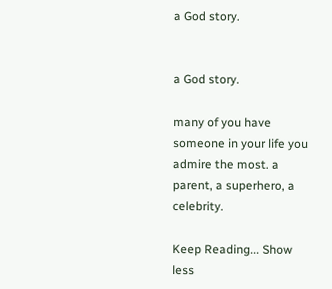a God story.


a God story.

many of you have someone in your life you admire the most. a parent, a superhero, a celebrity.

Keep Reading... Show less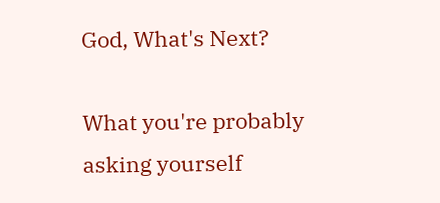God, What's Next?

What you're probably asking yourself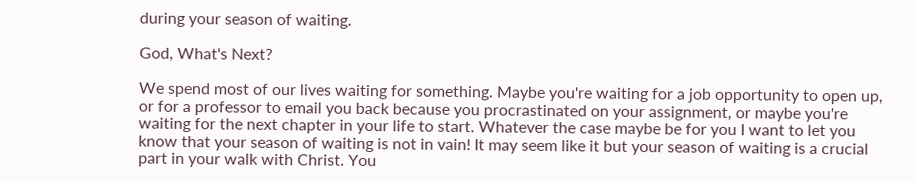during your season of waiting.

God, What's Next?

We spend most of our lives waiting for something. Maybe you're waiting for a job opportunity to open up, or for a professor to email you back because you procrastinated on your assignment, or maybe you're waiting for the next chapter in your life to start. Whatever the case maybe be for you I want to let you know that your season of waiting is not in vain! It may seem like it but your season of waiting is a crucial part in your walk with Christ. You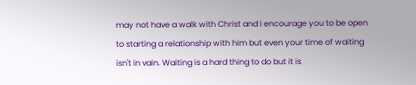may not have a walk with Christ and I encourage you to be open to starting a relationship with him but even your time of waiting isn't in vain. Waiting is a hard thing to do but it is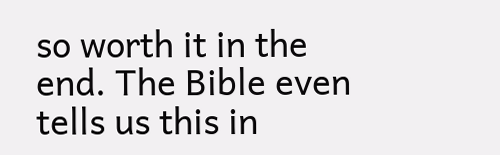so worth it in the end. The Bible even tells us this in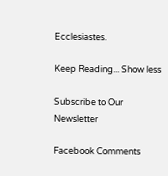Ecclesiastes.

Keep Reading... Show less

Subscribe to Our Newsletter

Facebook Comments